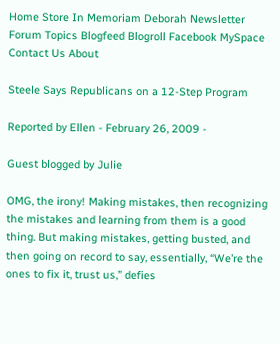Home Store In Memoriam Deborah Newsletter Forum Topics Blogfeed Blogroll Facebook MySpace Contact Us About

Steele Says Republicans on a 12-Step Program

Reported by Ellen - February 26, 2009 -

Guest blogged by Julie

OMG, the irony! Making mistakes, then recognizing the mistakes and learning from them is a good thing. But making mistakes, getting busted, and then going on record to say, essentially, “We’re the ones to fix it, trust us,” defies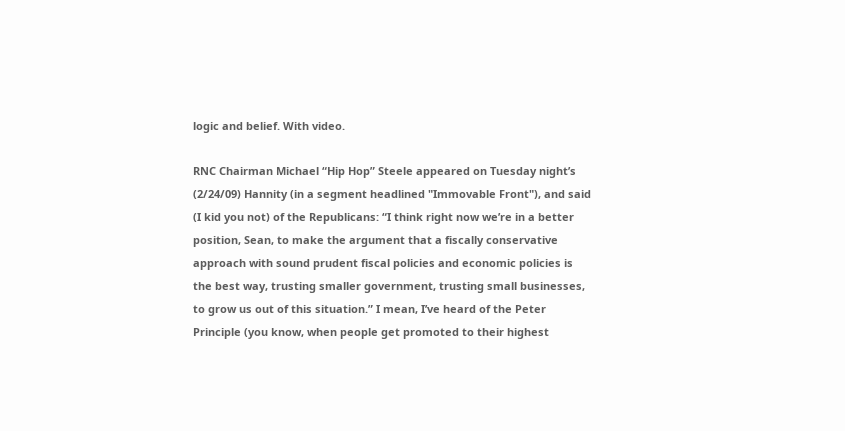logic and belief. With video.

RNC Chairman Michael “Hip Hop” Steele appeared on Tuesday night’s (2/24/09) Hannity (in a segment headlined "Immovable Front"), and said (I kid you not) of the Republicans: “I think right now we’re in a better position, Sean, to make the argument that a fiscally conservative approach with sound prudent fiscal policies and economic policies is the best way, trusting smaller government, trusting small businesses, to grow us out of this situation.” I mean, I’ve heard of the Peter Principle (you know, when people get promoted to their highest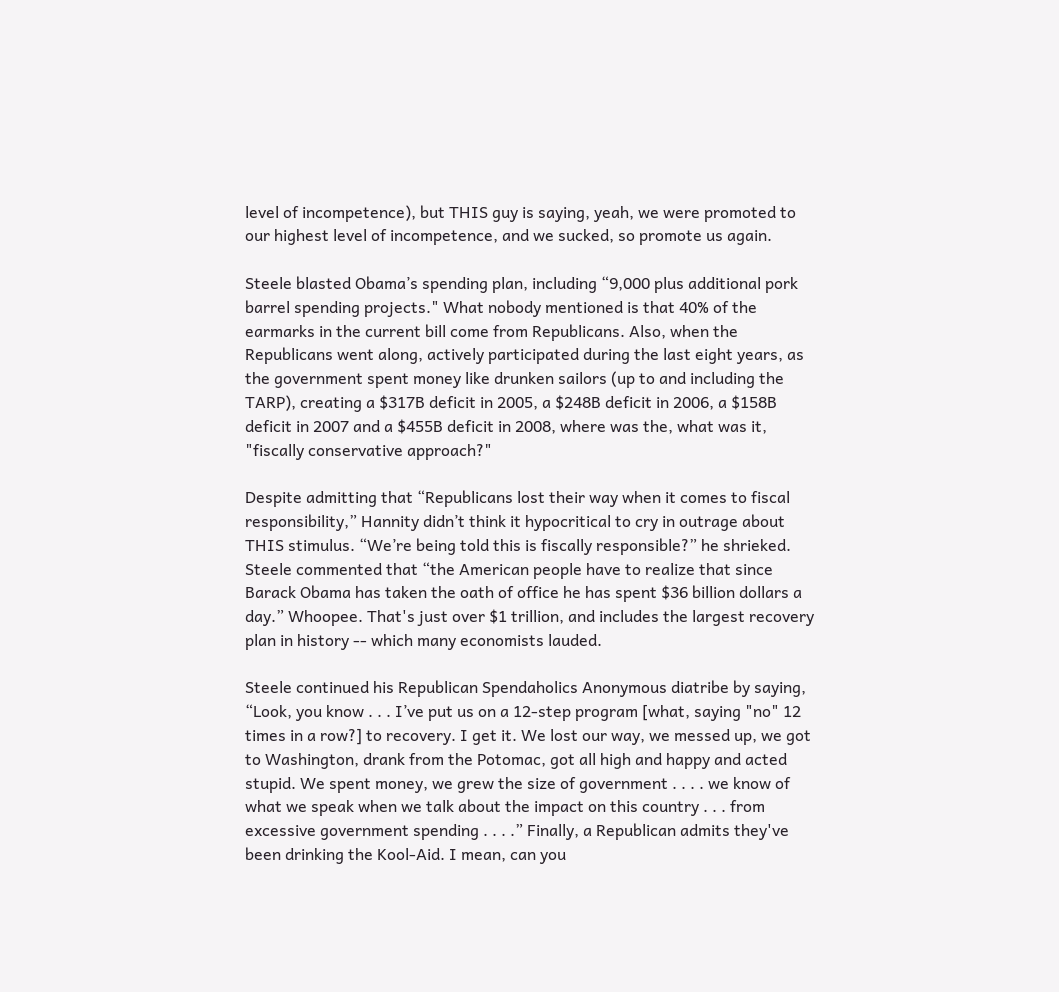level of incompetence), but THIS guy is saying, yeah, we were promoted to our highest level of incompetence, and we sucked, so promote us again.

Steele blasted Obama’s spending plan, including “9,000 plus additional pork barrel spending projects." What nobody mentioned is that 40% of the earmarks in the current bill come from Republicans. Also, when the Republicans went along, actively participated during the last eight years, as the government spent money like drunken sailors (up to and including the TARP), creating a $317B deficit in 2005, a $248B deficit in 2006, a $158B deficit in 2007 and a $455B deficit in 2008, where was the, what was it, "fiscally conservative approach?"

Despite admitting that “Republicans lost their way when it comes to fiscal responsibility,” Hannity didn’t think it hypocritical to cry in outrage about THIS stimulus. “We’re being told this is fiscally responsible?” he shrieked. Steele commented that “the American people have to realize that since Barack Obama has taken the oath of office he has spent $36 billion dollars a day.” Whoopee. That's just over $1 trillion, and includes the largest recovery plan in history -- which many economists lauded.

Steele continued his Republican Spendaholics Anonymous diatribe by saying, “Look, you know . . . I’ve put us on a 12-step program [what, saying "no" 12 times in a row?] to recovery. I get it. We lost our way, we messed up, we got to Washington, drank from the Potomac, got all high and happy and acted stupid. We spent money, we grew the size of government . . . . we know of what we speak when we talk about the impact on this country . . . from excessive government spending . . . .” Finally, a Republican admits they've been drinking the Kool-Aid. I mean, can you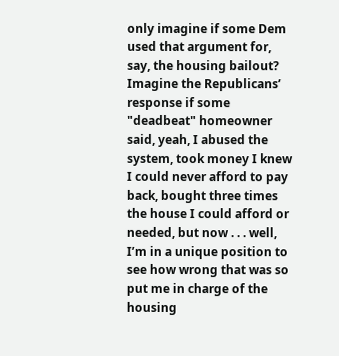only imagine if some Dem used that argument for, say, the housing bailout? Imagine the Republicans’ response if some "deadbeat" homeowner said, yeah, I abused the system, took money I knew I could never afford to pay back, bought three times the house I could afford or needed, but now . . . well, I’m in a unique position to see how wrong that was so put me in charge of the housing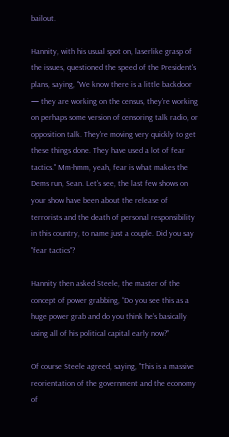bailout.

Hannity, with his usual spot on, laserlike grasp of the issues, questioned the speed of the President's plans, saying, "We know there is a little backdoor — they are working on the census, they're working on perhaps some version of censoring talk radio, or opposition talk. They're moving very quickly to get these things done. They have used a lot of fear tactics." Mm-hmm, yeah, fear is what makes the Dems run, Sean. Let's see, the last few shows on your show have been about the release of terrorists and the death of personal responsibility in this country, to name just a couple. Did you say "fear tactics"?

Hannity then asked Steele, the master of the concept of power grabbing, “Do you see this as a huge power grab and do you think he’s basically using all of his political capital early now?”

Of course Steele agreed, saying, "This is a massive reorientation of the government and the economy of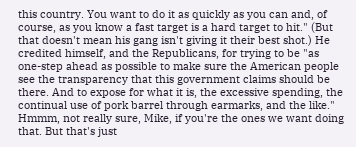this country. You want to do it as quickly as you can and, of course, as you know a fast target is a hard target to hit." (But that doesn't mean his gang isn't giving it their best shot.) He credited himself, and the Republicans, for trying to be "as one-step ahead as possible to make sure the American people see the transparency that this government claims should be there. And to expose for what it is, the excessive spending, the continual use of pork barrel through earmarks, and the like." Hmmm, not really sure, Mike, if you're the ones we want doing that. But that's just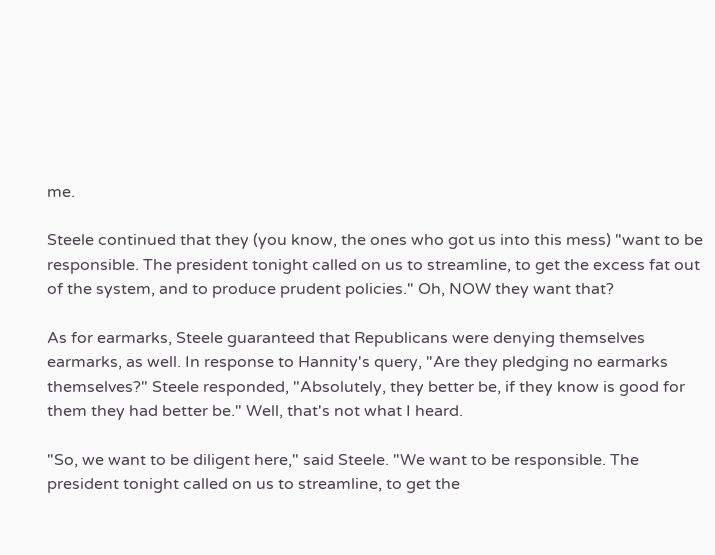me.

Steele continued that they (you know, the ones who got us into this mess) "want to be responsible. The president tonight called on us to streamline, to get the excess fat out of the system, and to produce prudent policies." Oh, NOW they want that?

As for earmarks, Steele guaranteed that Republicans were denying themselves earmarks, as well. In response to Hannity's query, "Are they pledging no earmarks themselves?" Steele responded, "Absolutely, they better be, if they know is good for them they had better be." Well, that's not what I heard.

"So, we want to be diligent here," said Steele. "We want to be responsible. The president tonight called on us to streamline, to get the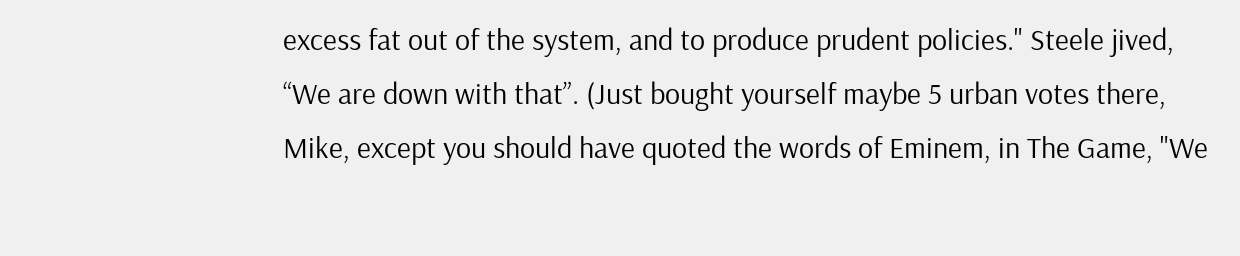excess fat out of the system, and to produce prudent policies." Steele jived, “We are down with that”. (Just bought yourself maybe 5 urban votes there, Mike, except you should have quoted the words of Eminem, in The Game, "We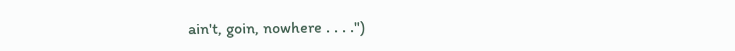ain't, goin, nowhere . . . .")